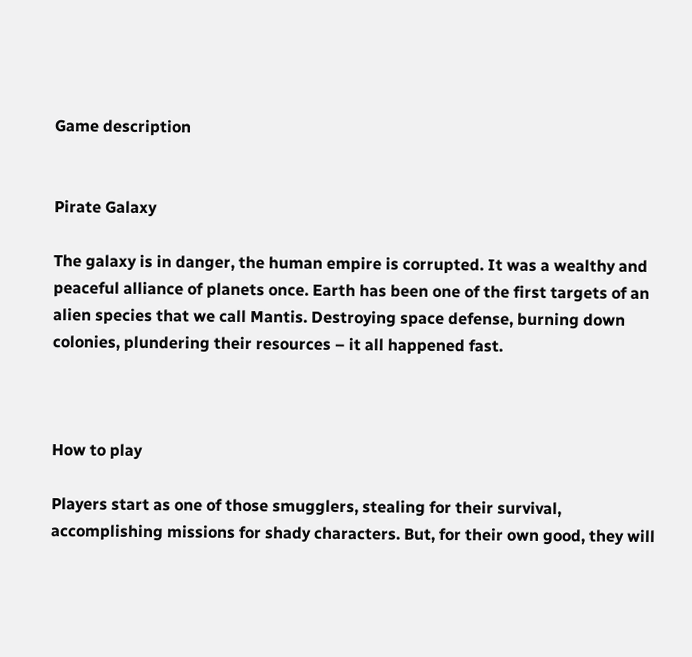Game description


Pirate Galaxy

The galaxy is in danger, the human empire is corrupted. It was a wealthy and peaceful alliance of planets once. Earth has been one of the first targets of an alien species that we call Mantis. Destroying space defense, burning down colonies, plundering their resources – it all happened fast.



How to play

Players start as one of those smugglers, stealing for their survival, accomplishing missions for shady characters. But, for their own good, they will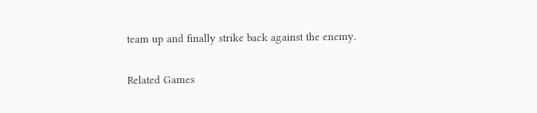team up and finally strike back against the enemy.

Related Games